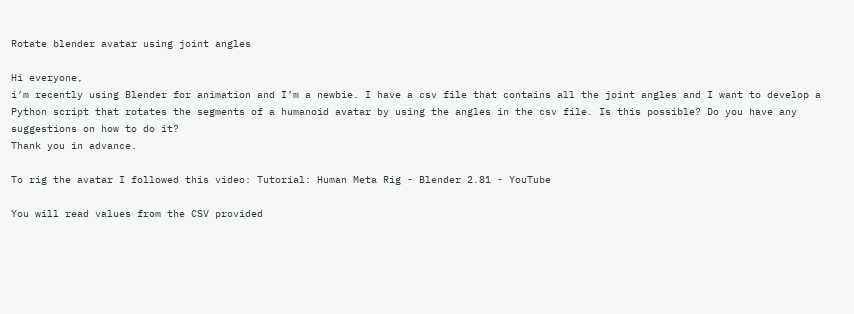Rotate blender avatar using joint angles

Hi everyone,
i’m recently using Blender for animation and I’m a newbie. I have a csv file that contains all the joint angles and I want to develop a Python script that rotates the segments of a humanoid avatar by using the angles in the csv file. Is this possible? Do you have any suggestions on how to do it?
Thank you in advance.

To rig the avatar I followed this video: Tutorial: Human Meta Rig - Blender 2.81 - YouTube

You will read values from the CSV provided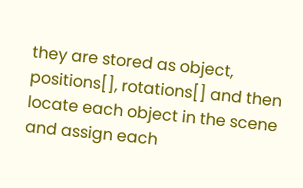they are stored as object, positions[], rotations[] and then locate each object in the scene and assign each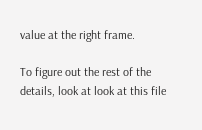value at the right frame.

To figure out the rest of the details, look at look at this file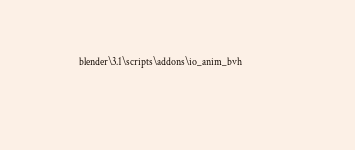blender\3.1\scripts\addons\io_anim_bvh